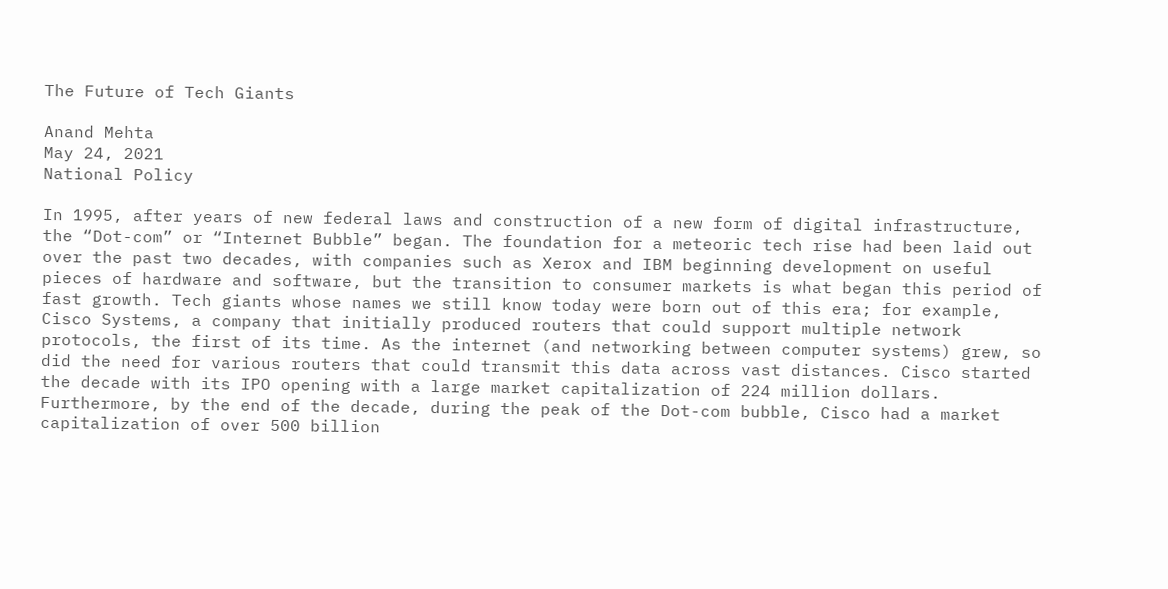The Future of Tech Giants

Anand Mehta
May 24, 2021
National Policy

In 1995, after years of new federal laws and construction of a new form of digital infrastructure, the “Dot-com” or “Internet Bubble” began. The foundation for a meteoric tech rise had been laid out over the past two decades, with companies such as Xerox and IBM beginning development on useful pieces of hardware and software, but the transition to consumer markets is what began this period of fast growth. Tech giants whose names we still know today were born out of this era; for example, Cisco Systems, a company that initially produced routers that could support multiple network protocols, the first of its time. As the internet (and networking between computer systems) grew, so did the need for various routers that could transmit this data across vast distances. Cisco started the decade with its IPO opening with a large market capitalization of 224 million dollars. Furthermore, by the end of the decade, during the peak of the Dot-com bubble, Cisco had a market capitalization of over 500 billion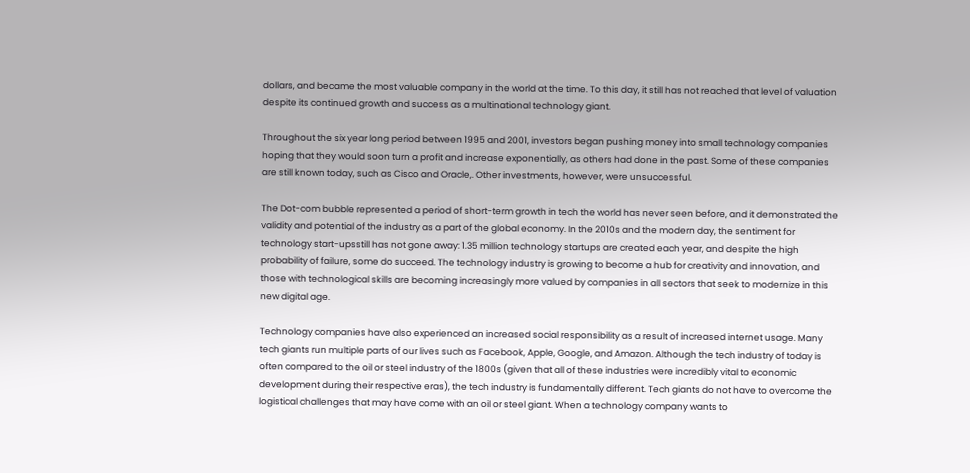dollars, and became the most valuable company in the world at the time. To this day, it still has not reached that level of valuation despite its continued growth and success as a multinational technology giant.

Throughout the six year long period between 1995 and 2001, investors began pushing money into small technology companies hoping that they would soon turn a profit and increase exponentially, as others had done in the past. Some of these companies are still known today, such as Cisco and Oracle,. Other investments, however, were unsuccessful.

The Dot-com bubble represented a period of short-term growth in tech the world has never seen before, and it demonstrated the validity and potential of the industry as a part of the global economy. In the 2010s and the modern day, the sentiment for technology start-upsstill has not gone away: 1.35 million technology startups are created each year, and despite the high probability of failure, some do succeed. The technology industry is growing to become a hub for creativity and innovation, and those with technological skills are becoming increasingly more valued by companies in all sectors that seek to modernize in this new digital age.

Technology companies have also experienced an increased social responsibility as a result of increased internet usage. Many tech giants run multiple parts of our lives such as Facebook, Apple, Google, and Amazon. Although the tech industry of today is often compared to the oil or steel industry of the 1800s (given that all of these industries were incredibly vital to economic development during their respective eras), the tech industry is fundamentally different. Tech giants do not have to overcome the logistical challenges that may have come with an oil or steel giant. When a technology company wants to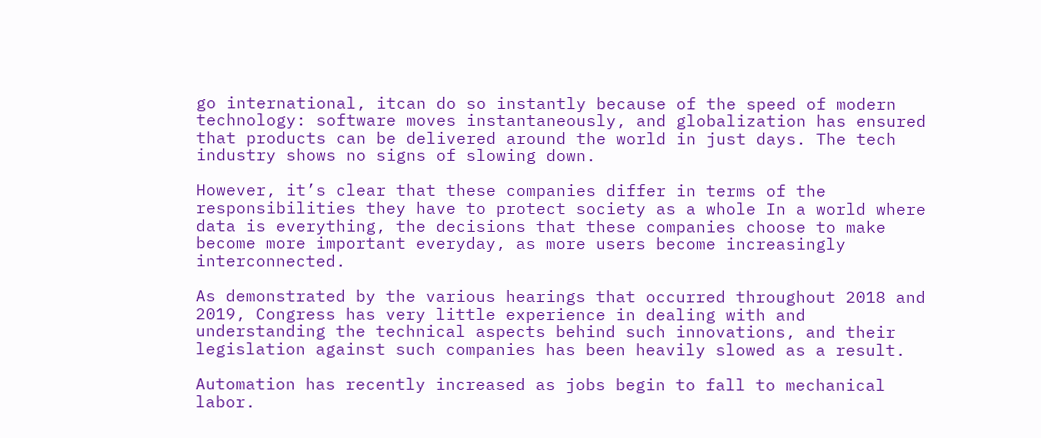go international, itcan do so instantly because of the speed of modern technology: software moves instantaneously, and globalization has ensured that products can be delivered around the world in just days. The tech industry shows no signs of slowing down.

However, it’s clear that these companies differ in terms of the responsibilities they have to protect society as a whole In a world where data is everything, the decisions that these companies choose to make become more important everyday, as more users become increasingly interconnected.

As demonstrated by the various hearings that occurred throughout 2018 and 2019, Congress has very little experience in dealing with and understanding the technical aspects behind such innovations, and their legislation against such companies has been heavily slowed as a result.

Automation has recently increased as jobs begin to fall to mechanical labor.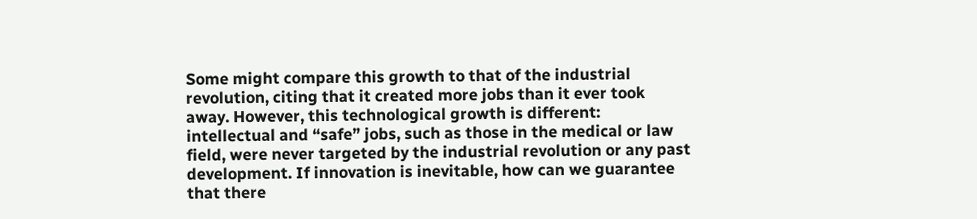Some might compare this growth to that of the industrial revolution, citing that it created more jobs than it ever took away. However, this technological growth is different: intellectual and “safe” jobs, such as those in the medical or law field, were never targeted by the industrial revolution or any past development. If innovation is inevitable, how can we guarantee that there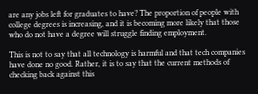are any jobs left for graduates to have? The proportion of people with college degrees is increasing, and it is becoming more likely that those who do not have a degree will struggle finding employment.

This is not to say that all technology is harmful and that tech companies have done no good. Rather, it is to say that the current methods of checking back against this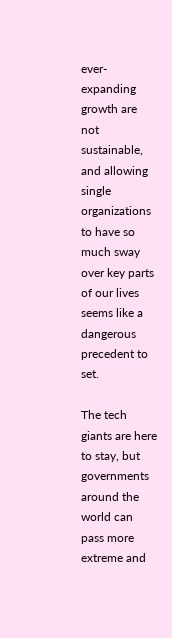ever-expanding growth are not sustainable, and allowing single organizations to have so much sway over key parts of our lives seems like a dangerous precedent to set.

The tech giants are here to stay, but governments around the world can pass more extreme and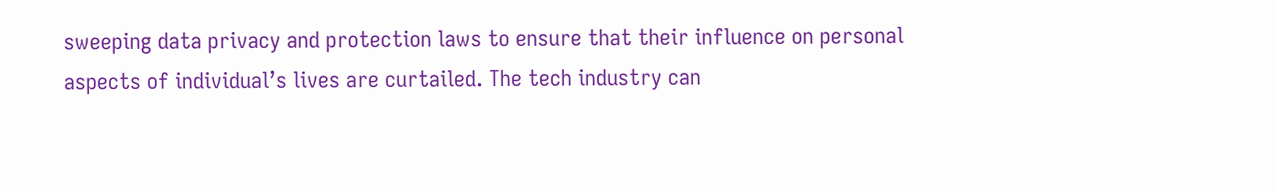sweeping data privacy and protection laws to ensure that their influence on personal aspects of individual’s lives are curtailed. The tech industry can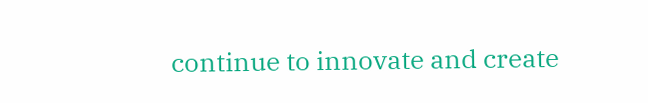continue to innovate and create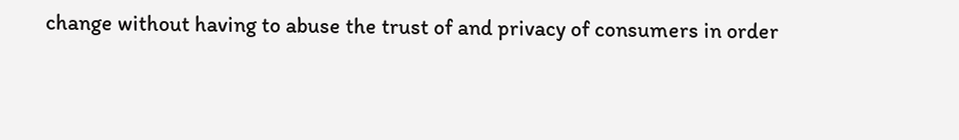change without having to abuse the trust of and privacy of consumers in order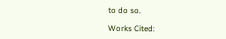to do so.

Works Cited: